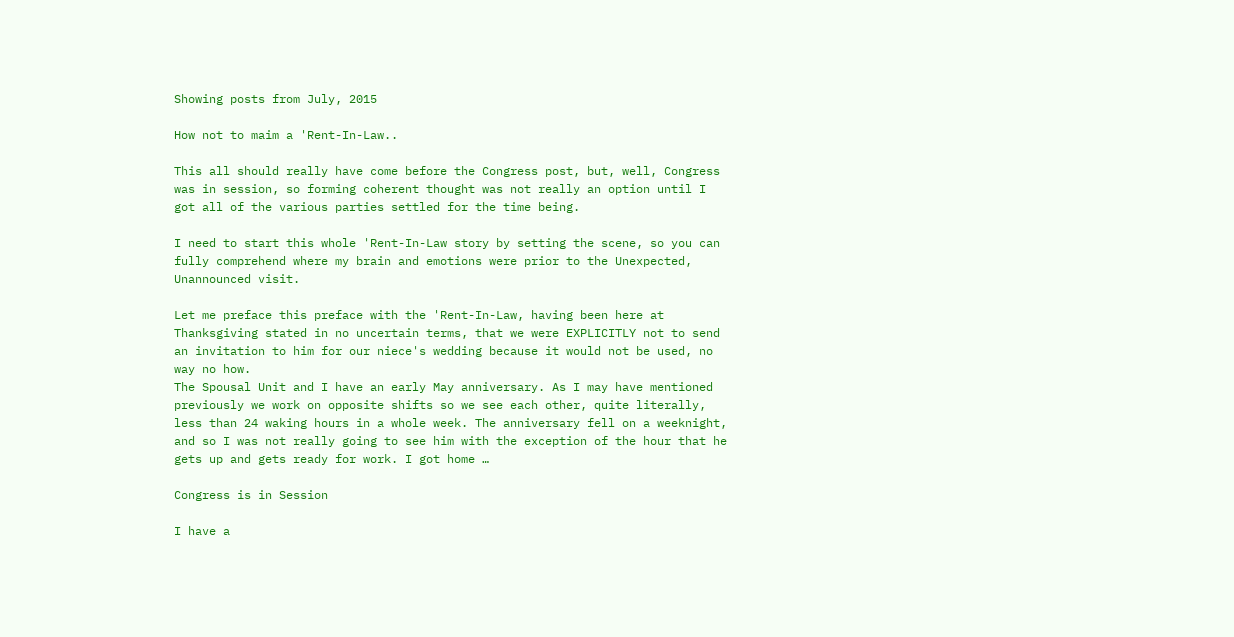Showing posts from July, 2015

How not to maim a 'Rent-In-Law..

This all should really have come before the Congress post, but, well, Congress was in session, so forming coherent thought was not really an option until I got all of the various parties settled for the time being.

I need to start this whole 'Rent-In-Law story by setting the scene, so you can fully comprehend where my brain and emotions were prior to the Unexpected, Unannounced visit.

Let me preface this preface with the 'Rent-In-Law, having been here at Thanksgiving stated in no uncertain terms, that we were EXPLICITLY not to send an invitation to him for our niece's wedding because it would not be used, no way no how.
The Spousal Unit and I have an early May anniversary. As I may have mentioned previously we work on opposite shifts so we see each other, quite literally, less than 24 waking hours in a whole week. The anniversary fell on a weeknight, and so I was not really going to see him with the exception of the hour that he gets up and gets ready for work. I got home …

Congress is in Session

I have a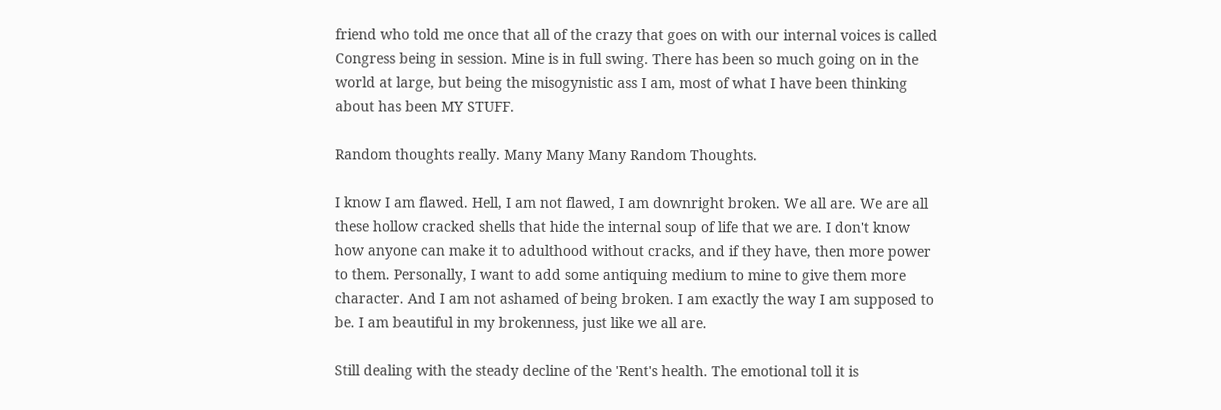friend who told me once that all of the crazy that goes on with our internal voices is called Congress being in session. Mine is in full swing. There has been so much going on in the world at large, but being the misogynistic ass I am, most of what I have been thinking about has been MY STUFF.

Random thoughts really. Many Many Many Random Thoughts.

I know I am flawed. Hell, I am not flawed, I am downright broken. We all are. We are all these hollow cracked shells that hide the internal soup of life that we are. I don't know how anyone can make it to adulthood without cracks, and if they have, then more power to them. Personally, I want to add some antiquing medium to mine to give them more character. And I am not ashamed of being broken. I am exactly the way I am supposed to be. I am beautiful in my brokenness, just like we all are.

Still dealing with the steady decline of the 'Rent's health. The emotional toll it is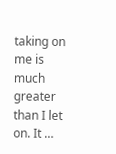taking on me is much greater than I let on. It …